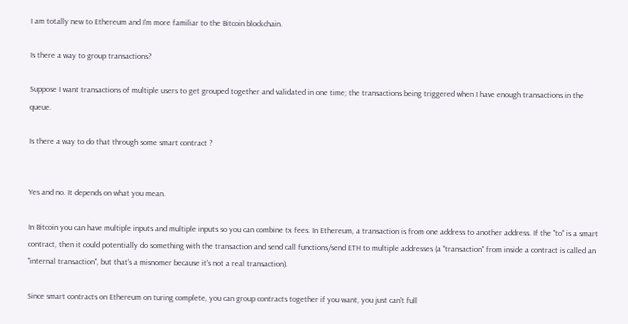I am totally new to Ethereum and I'm more familiar to the Bitcoin blockchain.

Is there a way to group transactions?

Suppose I want transactions of multiple users to get grouped together and validated in one time; the transactions being triggered when I have enough transactions in the queue.

Is there a way to do that through some smart contract ?


Yes and no. It depends on what you mean.

In Bitcoin you can have multiple inputs and multiple inputs so you can combine tx fees. In Ethereum, a transaction is from one address to another address. If the "to" is a smart contract, then it could potentially do something with the transaction and send call functions/send ETH to multiple addresses (a "transaction" from inside a contract is called an "internal transaction", but that's a misnomer because it's not a real transaction).

Since smart contracts on Ethereum on turing complete, you can group contracts together if you want, you just can't full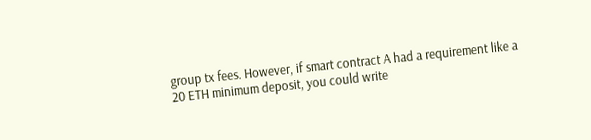group tx fees. However, if smart contract A had a requirement like a 20 ETH minimum deposit, you could write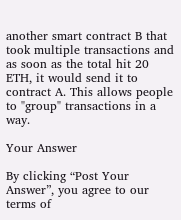another smart contract B that took multiple transactions and as soon as the total hit 20 ETH, it would send it to contract A. This allows people to "group" transactions in a way.

Your Answer

By clicking “Post Your Answer”, you agree to our terms of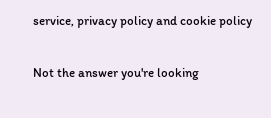service, privacy policy and cookie policy

Not the answer you're looking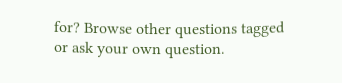for? Browse other questions tagged or ask your own question.